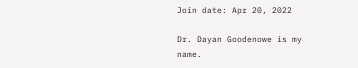Join date: Apr 20, 2022

Dr. Dayan Goodenowe is my name.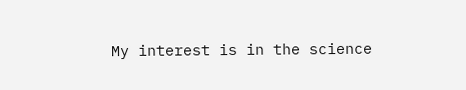My interest is in the science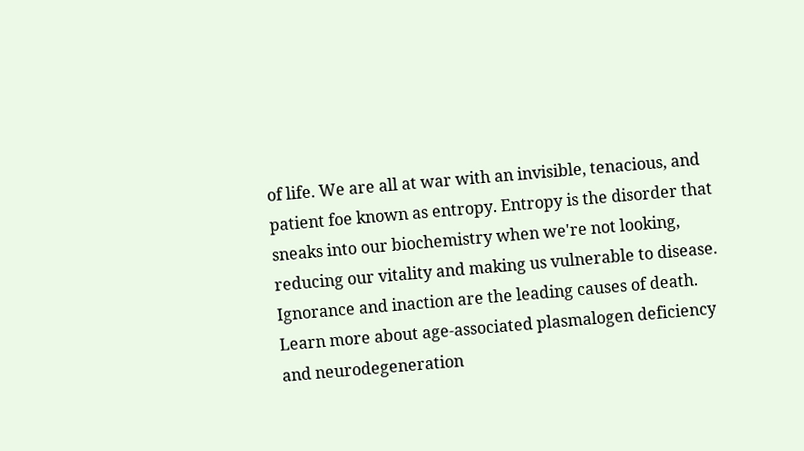of life. We are all at war with an invisible, tenacious, and patient foe known as entropy. Entropy is the disorder that sneaks into our biochemistry when we're not looking, reducing our vitality and making us vulnerable to disease. Ignorance and inaction are the leading causes of death. Learn more about age-associated plasmalogen deficiency and neurodegeneration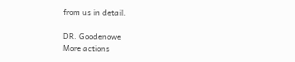from us in detail.

DR. Goodenowe
More actions